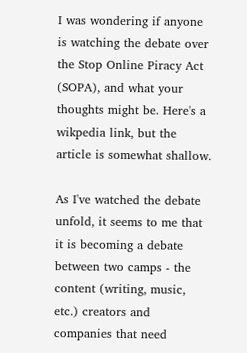I was wondering if anyone is watching the debate over the Stop Online Piracy Act (SOPA), and what your thoughts might be. Here's a wikpedia link, but the article is somewhat shallow.

As I've watched the debate unfold, it seems to me that it is becoming a debate between two camps - the content (writing, music, etc.) creators and companies that need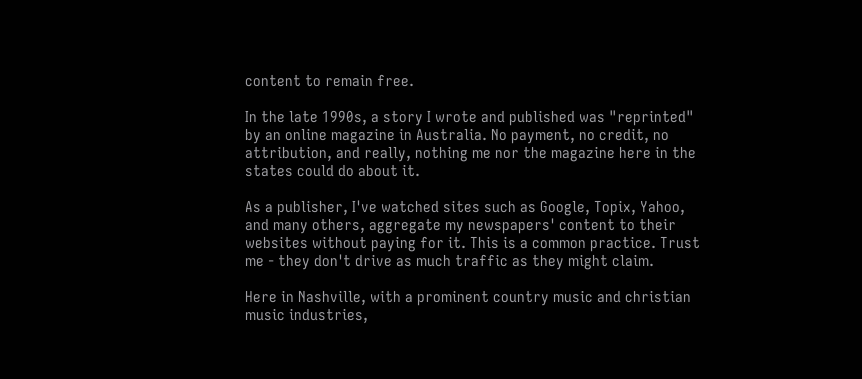content to remain free.

In the late 1990s, a story I wrote and published was "reprinted" by an online magazine in Australia. No payment, no credit, no attribution, and really, nothing me nor the magazine here in the states could do about it.

As a publisher, I've watched sites such as Google, Topix, Yahoo, and many others, aggregate my newspapers' content to their websites without paying for it. This is a common practice. Trust me - they don't drive as much traffic as they might claim.

Here in Nashville, with a prominent country music and christian music industries,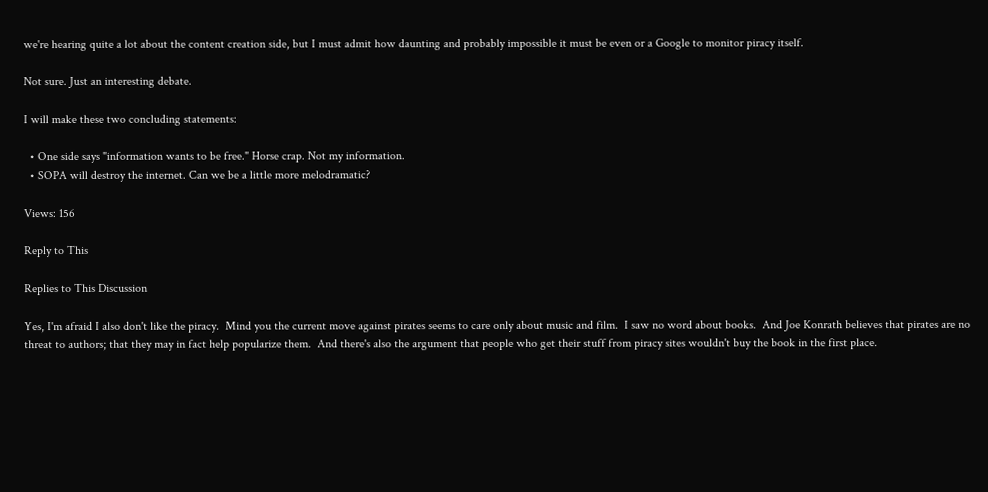we're hearing quite a lot about the content creation side, but I must admit how daunting and probably impossible it must be even or a Google to monitor piracy itself.

Not sure. Just an interesting debate.

I will make these two concluding statements:

  • One side says "information wants to be free." Horse crap. Not my information.
  • SOPA will destroy the internet. Can we be a little more melodramatic?

Views: 156

Reply to This

Replies to This Discussion

Yes, I'm afraid I also don't like the piracy.  Mind you the current move against pirates seems to care only about music and film.  I saw no word about books.  And Joe Konrath believes that pirates are no threat to authors; that they may in fact help popularize them.  And there's also the argument that people who get their stuff from piracy sites wouldn't buy the book in the first place.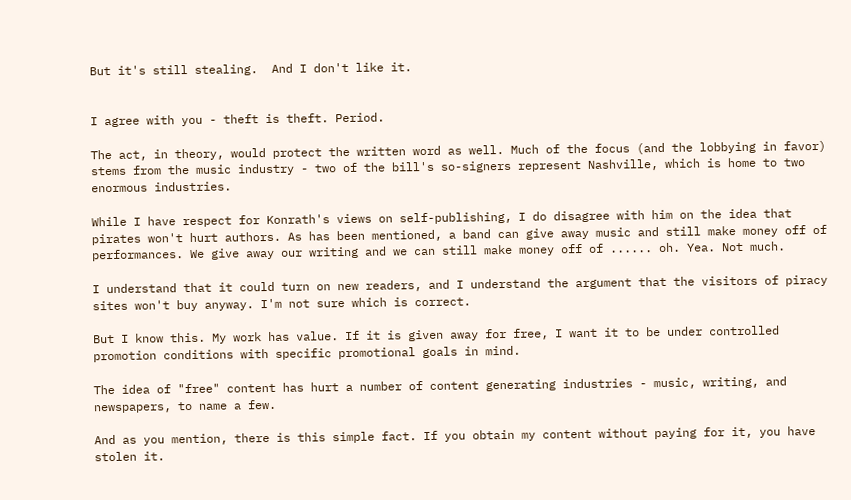But it's still stealing.  And I don't like it.


I agree with you - theft is theft. Period.

The act, in theory, would protect the written word as well. Much of the focus (and the lobbying in favor) stems from the music industry - two of the bill's so-signers represent Nashville, which is home to two enormous industries.

While I have respect for Konrath's views on self-publishing, I do disagree with him on the idea that pirates won't hurt authors. As has been mentioned, a band can give away music and still make money off of performances. We give away our writing and we can still make money off of ...... oh. Yea. Not much.

I understand that it could turn on new readers, and I understand the argument that the visitors of piracy sites won't buy anyway. I'm not sure which is correct.

But I know this. My work has value. If it is given away for free, I want it to be under controlled promotion conditions with specific promotional goals in mind.

The idea of "free" content has hurt a number of content generating industries - music, writing, and newspapers, to name a few.

And as you mention, there is this simple fact. If you obtain my content without paying for it, you have stolen it.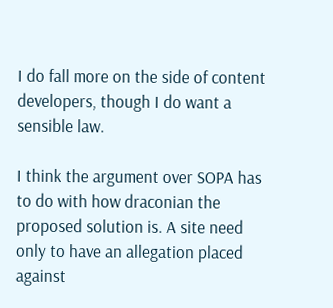I do fall more on the side of content developers, though I do want a sensible law.

I think the argument over SOPA has to do with how draconian the proposed solution is. A site need only to have an allegation placed against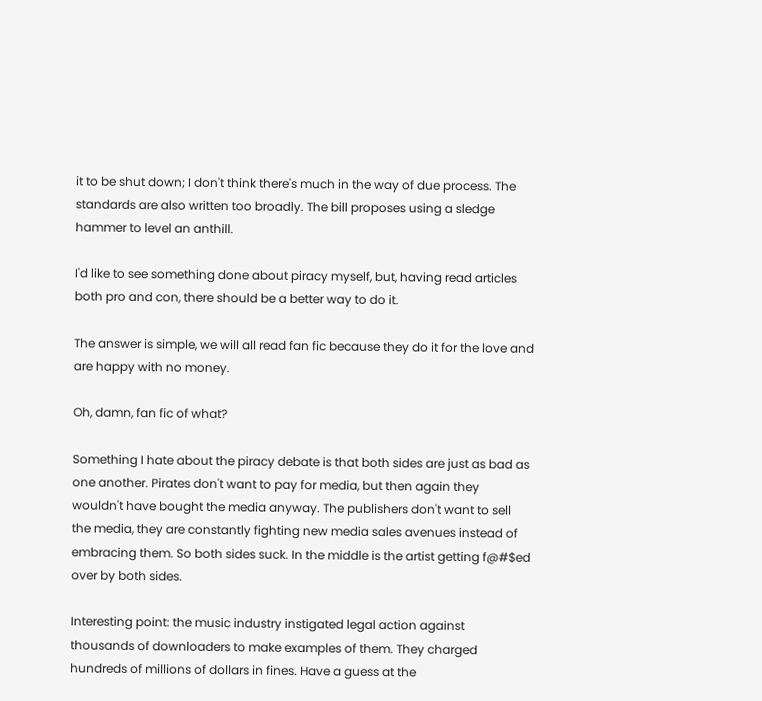it to be shut down; I don't think there's much in the way of due process. The standards are also written too broadly. The bill proposes using a sledge hammer to level an anthill.

I'd like to see something done about piracy myself, but, having read articles both pro and con, there should be a better way to do it.

The answer is simple, we will all read fan fic because they do it for the love and are happy with no money.

Oh, damn, fan fic of what?

Something I hate about the piracy debate is that both sides are just as bad as one another. Pirates don't want to pay for media, but then again they wouldn't have bought the media anyway. The publishers don't want to sell the media, they are constantly fighting new media sales avenues instead of embracing them. So both sides suck. In the middle is the artist getting f@#$ed over by both sides.

Interesting point: the music industry instigated legal action against thousands of downloaders to make examples of them. They charged hundreds of millions of dollars in fines. Have a guess at the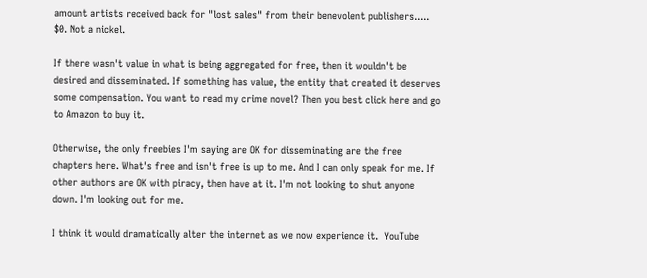amount artists received back for "lost sales" from their benevolent publishers..... $0. Not a nickel.

If there wasn't value in what is being aggregated for free, then it wouldn't be desired and disseminated. If something has value, the entity that created it deserves some compensation. You want to read my crime novel? Then you best click here and go to Amazon to buy it.

Otherwise, the only freebies I'm saying are OK for disseminating are the free chapters here. What's free and isn't free is up to me. And I can only speak for me. If other authors are OK with piracy, then have at it. I'm not looking to shut anyone down. I'm looking out for me.

I think it would dramatically alter the internet as we now experience it.  YouTube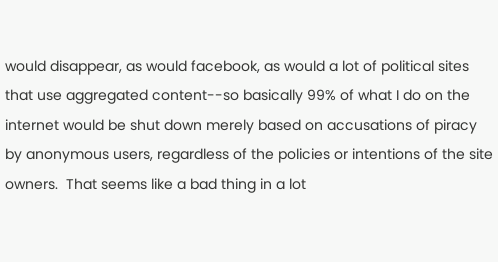would disappear, as would facebook, as would a lot of political sites that use aggregated content--so basically 99% of what I do on the internet would be shut down merely based on accusations of piracy by anonymous users, regardless of the policies or intentions of the site owners.  That seems like a bad thing in a lot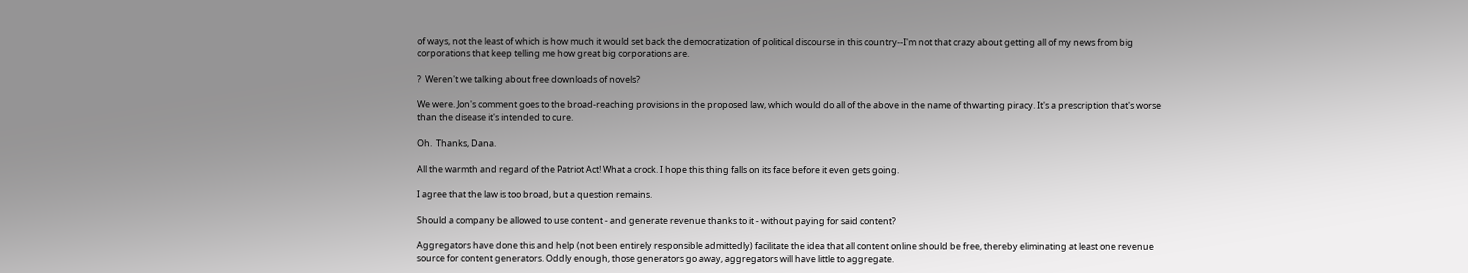of ways, not the least of which is how much it would set back the democratization of political discourse in this country--I'm not that crazy about getting all of my news from big corporations that keep telling me how great big corporations are.

?  Weren't we talking about free downloads of novels?

We were. Jon's comment goes to the broad-reaching provisions in the proposed law, which would do all of the above in the name of thwarting piracy. It's a prescription that's worse than the disease it's intended to cure.

Oh.  Thanks, Dana.

All the warmth and regard of the Patriot Act! What a crock. I hope this thing falls on its face before it even gets going.

I agree that the law is too broad, but a question remains.

Should a company be allowed to use content - and generate revenue thanks to it - without paying for said content?

Aggregators have done this and help (not been entirely responsible admittedly) facilitate the idea that all content online should be free, thereby eliminating at least one revenue source for content generators. Oddly enough, those generators go away, aggregators will have little to aggregate.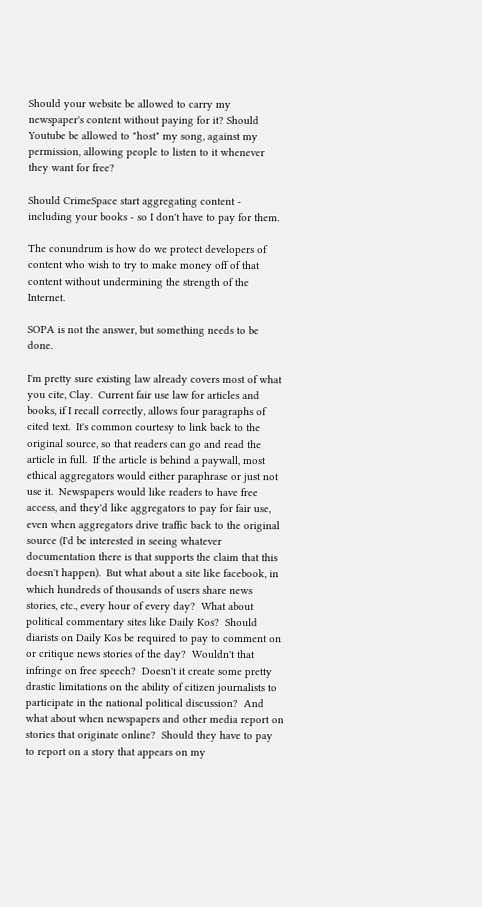Should your website be allowed to carry my newspaper's content without paying for it? Should Youtube be allowed to "host" my song, against my permission, allowing people to listen to it whenever they want for free?

Should CrimeSpace start aggregating content - including your books - so I don't have to pay for them.

The conundrum is how do we protect developers of content who wish to try to make money off of that content without undermining the strength of the Internet.

SOPA is not the answer, but something needs to be done.

I'm pretty sure existing law already covers most of what you cite, Clay.  Current fair use law for articles and books, if I recall correctly, allows four paragraphs of cited text.  It's common courtesy to link back to the original source, so that readers can go and read the article in full.  If the article is behind a paywall, most ethical aggregators would either paraphrase or just not use it.  Newspapers would like readers to have free access, and they'd like aggregators to pay for fair use, even when aggregators drive traffic back to the original source (I'd be interested in seeing whatever documentation there is that supports the claim that this doesn't happen).  But what about a site like facebook, in which hundreds of thousands of users share news stories, etc., every hour of every day?  What about political commentary sites like Daily Kos?  Should diarists on Daily Kos be required to pay to comment on or critique news stories of the day?  Wouldn't that infringe on free speech?  Doesn't it create some pretty drastic limitations on the ability of citizen journalists to participate in the national political discussion?  And what about when newspapers and other media report on stories that originate online?  Should they have to pay to report on a story that appears on my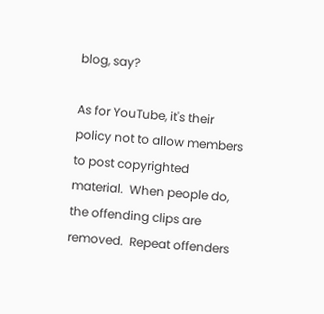blog, say?

As for YouTube, it's their policy not to allow members to post copyrighted material.  When people do, the offending clips are removed.  Repeat offenders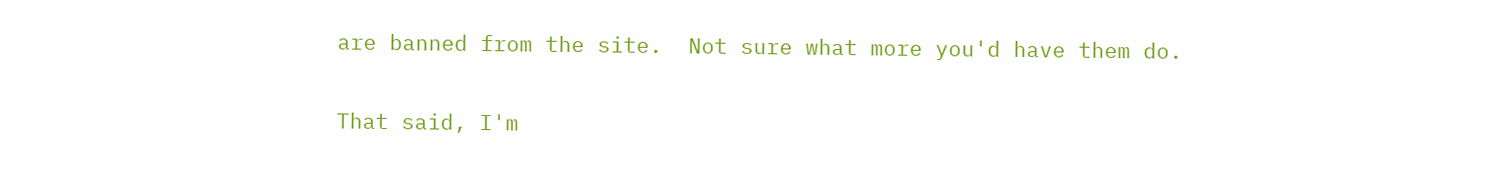are banned from the site.  Not sure what more you'd have them do.

That said, I'm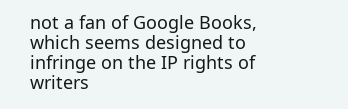not a fan of Google Books, which seems designed to infringe on the IP rights of writers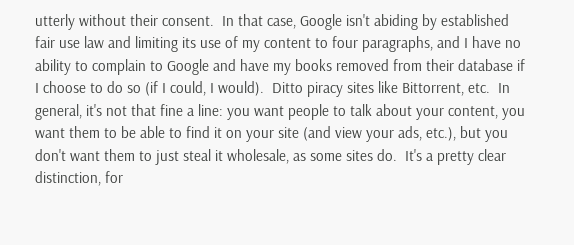utterly without their consent.  In that case, Google isn't abiding by established fair use law and limiting its use of my content to four paragraphs, and I have no ability to complain to Google and have my books removed from their database if I choose to do so (if I could, I would).  Ditto piracy sites like Bittorrent, etc.  In general, it's not that fine a line: you want people to talk about your content, you want them to be able to find it on your site (and view your ads, etc.), but you don't want them to just steal it wholesale, as some sites do.  It's a pretty clear distinction, for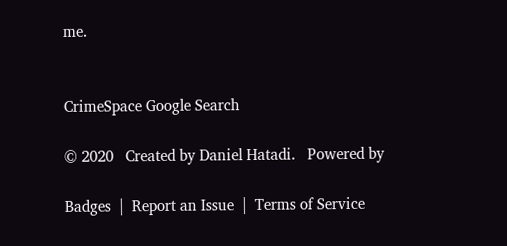me.


CrimeSpace Google Search

© 2020   Created by Daniel Hatadi.   Powered by

Badges  |  Report an Issue  |  Terms of Service